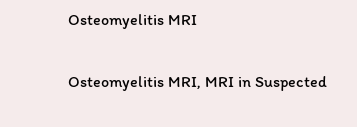Osteomyelitis MRI


Osteomyelitis MRI, MRI in Suspected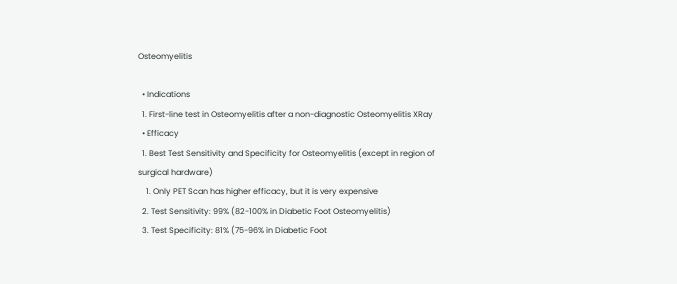Osteomyelitis

  • Indications
  1. First-line test in Osteomyelitis after a non-diagnostic Osteomyelitis XRay
  • Efficacy
  1. Best Test Sensitivity and Specificity for Osteomyelitis (except in region of surgical hardware)
    1. Only PET Scan has higher efficacy, but it is very expensive
  2. Test Sensitivity: 99% (82-100% in Diabetic Foot Osteomyelitis)
  3. Test Specificity: 81% (75-96% in Diabetic Foot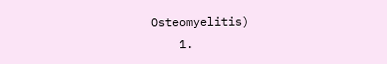Osteomyelitis)
    1.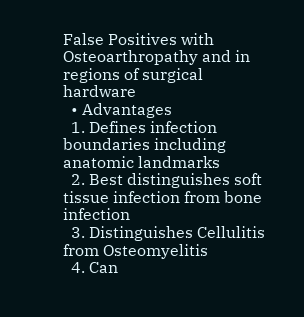False Positives with Osteoarthropathy and in regions of surgical hardware
  • Advantages
  1. Defines infection boundaries including anatomic landmarks
  2. Best distinguishes soft tissue infection from bone infection
  3. Distinguishes Cellulitis from Osteomyelitis
  4. Can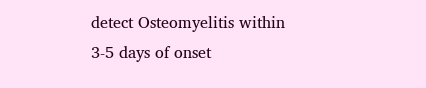detect Osteomyelitis within 3-5 days of onset